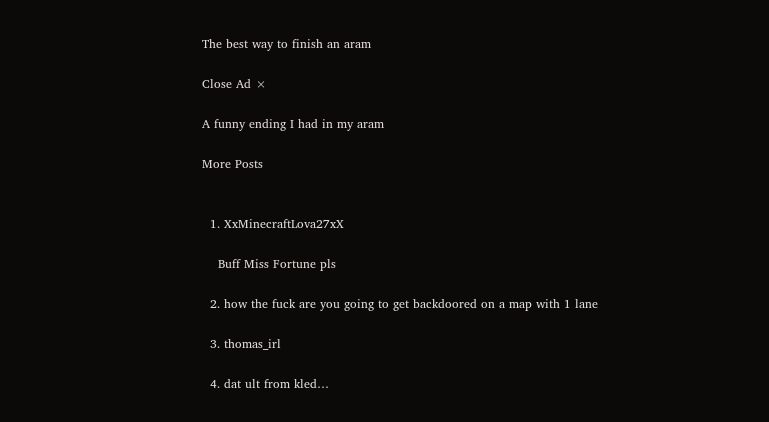The best way to finish an aram

Close Ad ×

A funny ending I had in my aram

More Posts


  1. XxMinecraftLova27xX

    Buff Miss Fortune pls

  2. how the fuck are you going to get backdoored on a map with 1 lane

  3. thomas_irl

  4. dat ult from kled…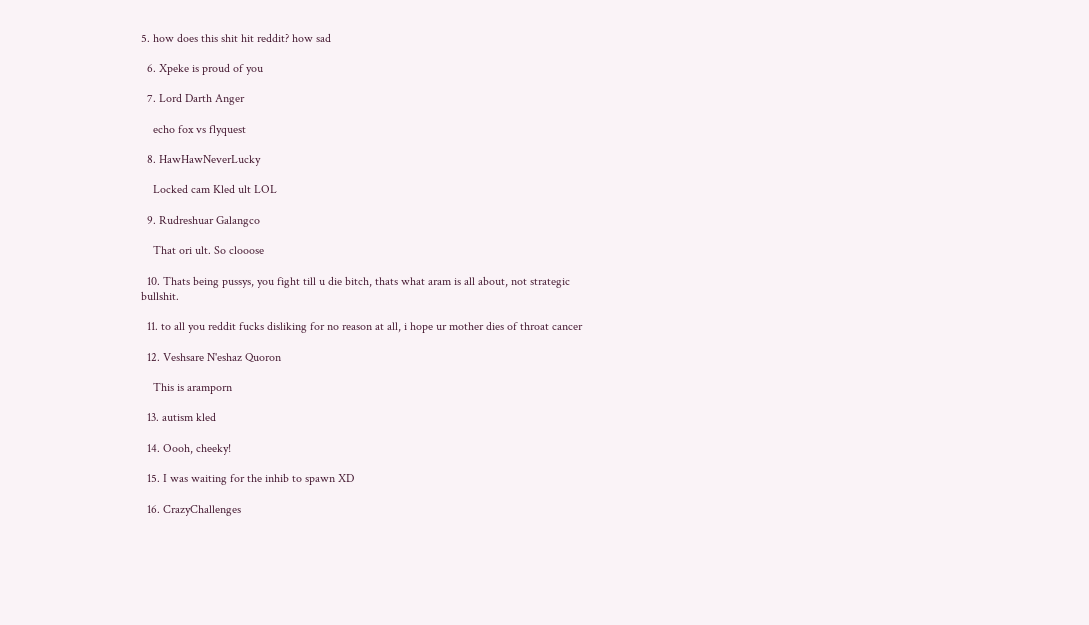5. how does this shit hit reddit? how sad

  6. Xpeke is proud of you

  7. Lord Darth Anger

    echo fox vs flyquest

  8. HawHawNeverLucky

    Locked cam Kled ult LOL

  9. Rudreshuar Galangco

    That ori ult. So clooose

  10. Thats being pussys, you fight till u die bitch, thats what aram is all about, not strategic bullshit.

  11. to all you reddit fucks disliking for no reason at all, i hope ur mother dies of throat cancer

  12. Veshsare N'eshaz Quoron

    This is aramporn

  13. autism kled

  14. Oooh, cheeky!

  15. I was waiting for the inhib to spawn XD

  16. CrazyChallenges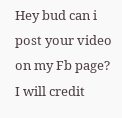Hey bud can i post your video on my Fb page? I will credit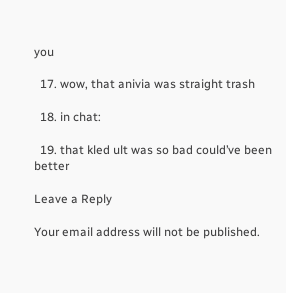you

  17. wow, that anivia was straight trash

  18. in chat:

  19. that kled ult was so bad could’ve been better

Leave a Reply

Your email address will not be published.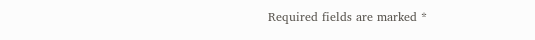Required fields are marked *